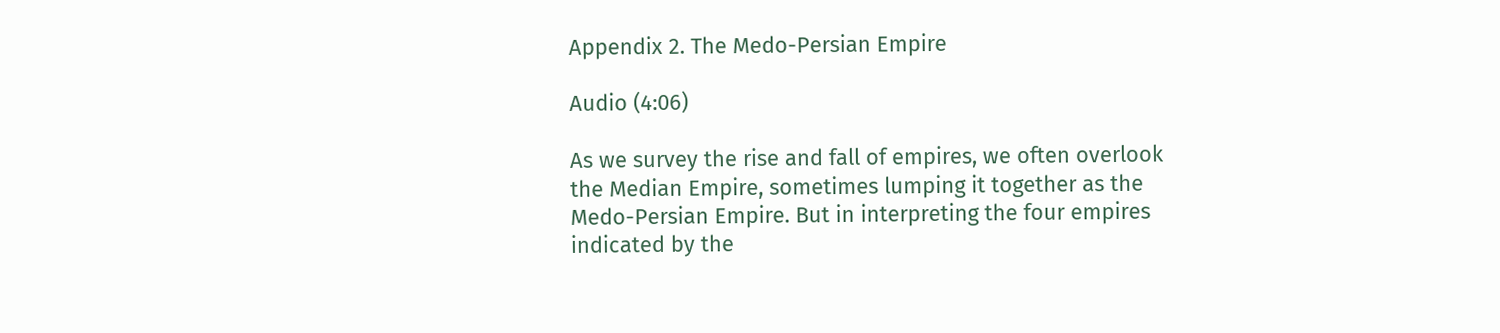Appendix 2. The Medo-Persian Empire

Audio (4:06)

As we survey the rise and fall of empires, we often overlook the Median Empire, sometimes lumping it together as the Medo-Persian Empire. But in interpreting the four empires indicated by the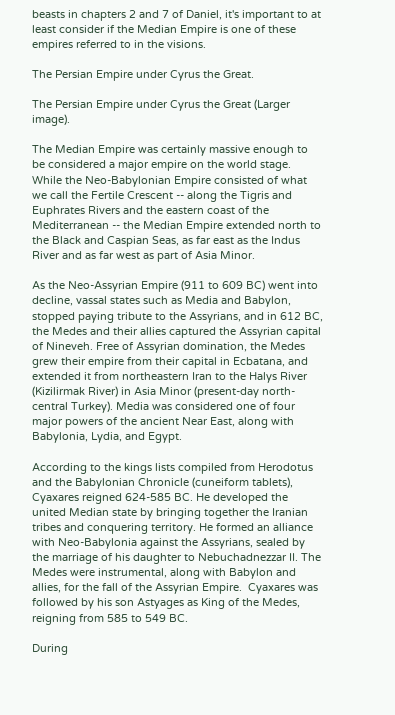beasts in chapters 2 and 7 of Daniel, it's important to at least consider if the Median Empire is one of these empires referred to in the visions.

The Persian Empire under Cyrus the Great.

The Persian Empire under Cyrus the Great (Larger image).

The Median Empire was certainly massive enough to be considered a major empire on the world stage. While the Neo-Babylonian Empire consisted of what we call the Fertile Crescent -- along the Tigris and Euphrates Rivers and the eastern coast of the Mediterranean -- the Median Empire extended north to the Black and Caspian Seas, as far east as the Indus River and as far west as part of Asia Minor.

As the Neo-Assyrian Empire (911 to 609 BC) went into decline, vassal states such as Media and Babylon, stopped paying tribute to the Assyrians, and in 612 BC, the Medes and their allies captured the Assyrian capital of Nineveh. Free of Assyrian domination, the Medes grew their empire from their capital in Ecbatana, and extended it from northeastern Iran to the Halys River (Kizilirmak River) in Asia Minor (present-day north-central Turkey). Media was considered one of four major powers of the ancient Near East, along with Babylonia, Lydia, and Egypt.

According to the kings lists compiled from Herodotus and the Babylonian Chronicle (cuneiform tablets), Cyaxares reigned 624-585 BC. He developed the united Median state by bringing together the Iranian tribes and conquering territory. He formed an alliance with Neo-Babylonia against the Assyrians, sealed by the marriage of his daughter to Nebuchadnezzar II. The Medes were instrumental, along with Babylon and allies, for the fall of the Assyrian Empire.  Cyaxares was followed by his son Astyages as King of the Medes, reigning from 585 to 549 BC.

During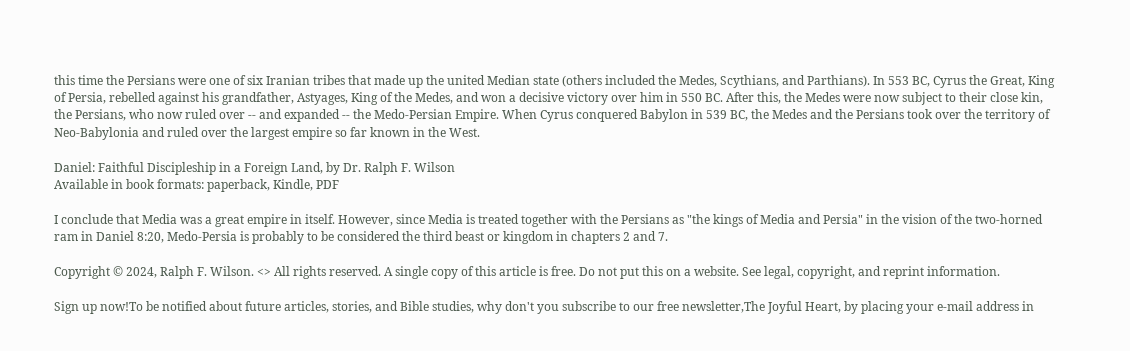this time the Persians were one of six Iranian tribes that made up the united Median state (others included the Medes, Scythians, and Parthians). In 553 BC, Cyrus the Great, King of Persia, rebelled against his grandfather, Astyages, King of the Medes, and won a decisive victory over him in 550 BC. After this, the Medes were now subject to their close kin, the Persians, who now ruled over -- and expanded -- the Medo-Persian Empire. When Cyrus conquered Babylon in 539 BC, the Medes and the Persians took over the territory of Neo-Babylonia and ruled over the largest empire so far known in the West.

Daniel: Faithful Discipleship in a Foreign Land, by Dr. Ralph F. Wilson
Available in book formats: paperback, Kindle, PDF

I conclude that Media was a great empire in itself. However, since Media is treated together with the Persians as "the kings of Media and Persia" in the vision of the two-horned ram in Daniel 8:20, Medo-Persia is probably to be considered the third beast or kingdom in chapters 2 and 7.

Copyright © 2024, Ralph F. Wilson. <> All rights reserved. A single copy of this article is free. Do not put this on a website. See legal, copyright, and reprint information.

Sign up now!To be notified about future articles, stories, and Bible studies, why don't you subscribe to our free newsletter,The Joyful Heart, by placing your e-mail address in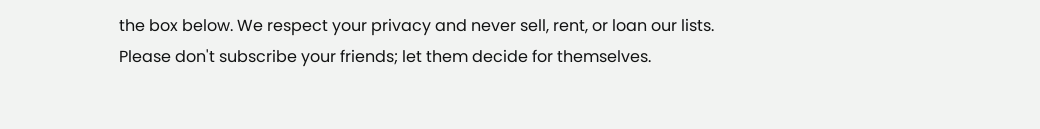the box below. We respect your privacy and never sell, rent, or loan our lists. Please don't subscribe your friends; let them decide for themselves.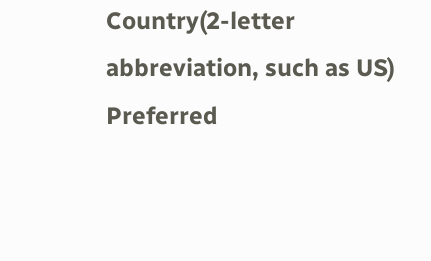Country(2-letter abbreviation, such as US)
Preferred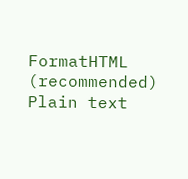FormatHTML (recommended) Plain text